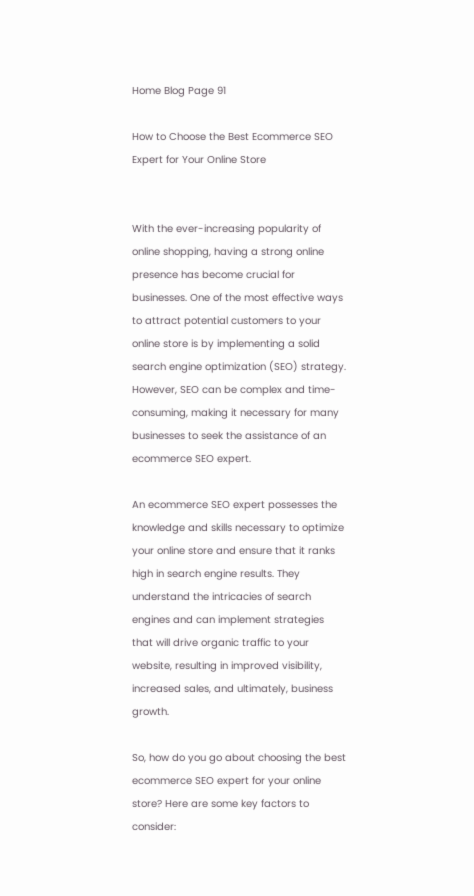Home Blog Page 91

How to Choose the Best Ecommerce SEO Expert for Your Online Store


With the ever-increasing popularity of online shopping, having a strong online presence has become crucial for businesses. One of the most effective ways to attract potential customers to your online store is by implementing a solid search engine optimization (SEO) strategy. However, SEO can be complex and time-consuming, making it necessary for many businesses to seek the assistance of an ecommerce SEO expert.

An ecommerce SEO expert possesses the knowledge and skills necessary to optimize your online store and ensure that it ranks high in search engine results. They understand the intricacies of search engines and can implement strategies that will drive organic traffic to your website, resulting in improved visibility, increased sales, and ultimately, business growth.

So, how do you go about choosing the best ecommerce SEO expert for your online store? Here are some key factors to consider: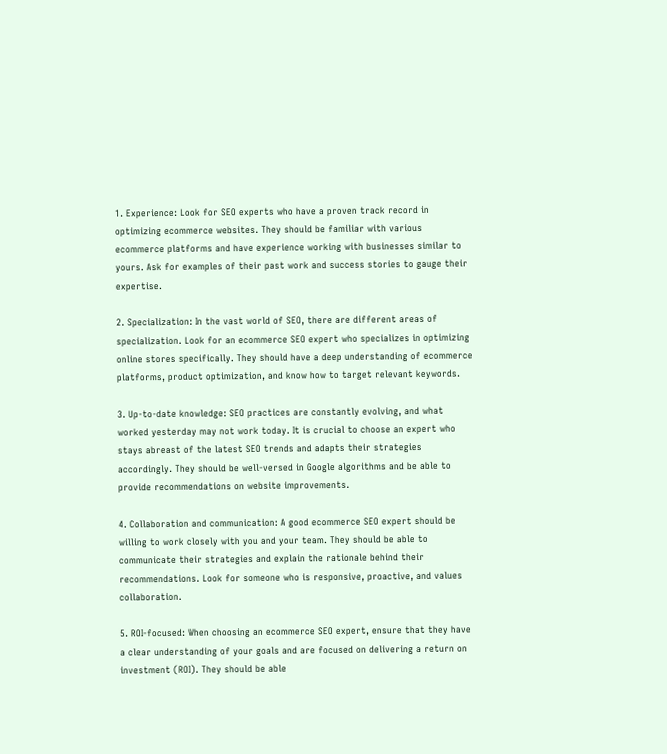1. Experience: Look for SEO experts who have a proven track record in optimizing ecommerce websites. They should be familiar with various ecommerce platforms and have experience working with businesses similar to yours. Ask for examples of their past work and success stories to gauge their expertise.

2. Specialization: In the vast world of SEO, there are different areas of specialization. Look for an ecommerce SEO expert who specializes in optimizing online stores specifically. They should have a deep understanding of ecommerce platforms, product optimization, and know how to target relevant keywords.

3. Up-to-date knowledge: SEO practices are constantly evolving, and what worked yesterday may not work today. It is crucial to choose an expert who stays abreast of the latest SEO trends and adapts their strategies accordingly. They should be well-versed in Google algorithms and be able to provide recommendations on website improvements.

4. Collaboration and communication: A good ecommerce SEO expert should be willing to work closely with you and your team. They should be able to communicate their strategies and explain the rationale behind their recommendations. Look for someone who is responsive, proactive, and values collaboration.

5. ROI-focused: When choosing an ecommerce SEO expert, ensure that they have a clear understanding of your goals and are focused on delivering a return on investment (ROI). They should be able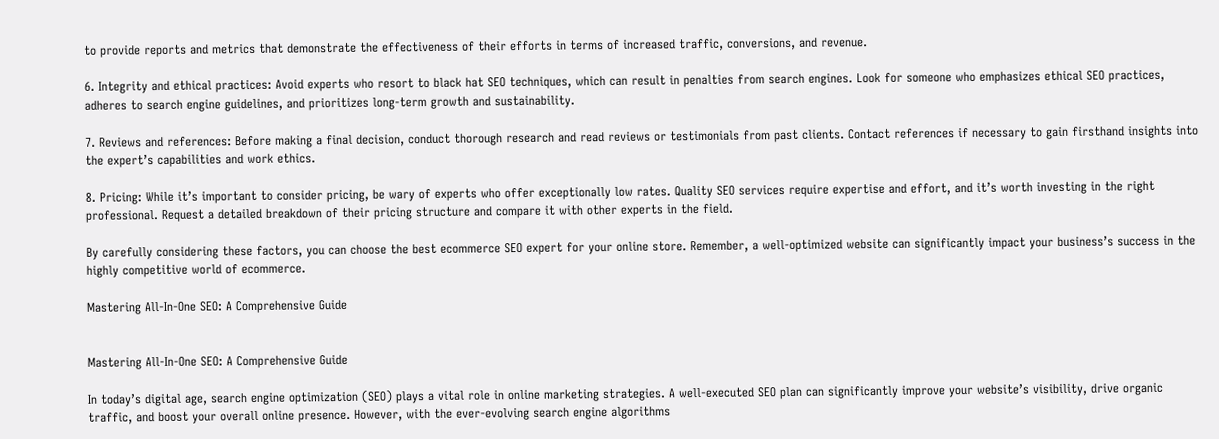to provide reports and metrics that demonstrate the effectiveness of their efforts in terms of increased traffic, conversions, and revenue.

6. Integrity and ethical practices: Avoid experts who resort to black hat SEO techniques, which can result in penalties from search engines. Look for someone who emphasizes ethical SEO practices, adheres to search engine guidelines, and prioritizes long-term growth and sustainability.

7. Reviews and references: Before making a final decision, conduct thorough research and read reviews or testimonials from past clients. Contact references if necessary to gain firsthand insights into the expert’s capabilities and work ethics.

8. Pricing: While it’s important to consider pricing, be wary of experts who offer exceptionally low rates. Quality SEO services require expertise and effort, and it’s worth investing in the right professional. Request a detailed breakdown of their pricing structure and compare it with other experts in the field.

By carefully considering these factors, you can choose the best ecommerce SEO expert for your online store. Remember, a well-optimized website can significantly impact your business’s success in the highly competitive world of ecommerce.

Mastering All-In-One SEO: A Comprehensive Guide


Mastering All-In-One SEO: A Comprehensive Guide

In today’s digital age, search engine optimization (SEO) plays a vital role in online marketing strategies. A well-executed SEO plan can significantly improve your website’s visibility, drive organic traffic, and boost your overall online presence. However, with the ever-evolving search engine algorithms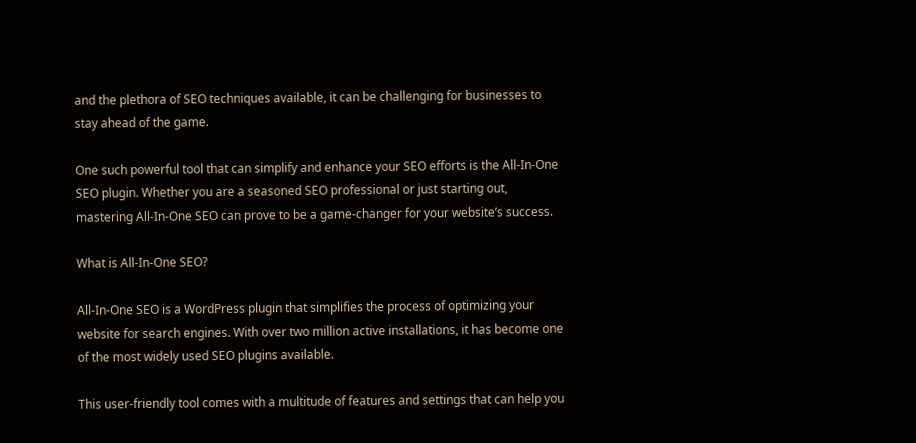and the plethora of SEO techniques available, it can be challenging for businesses to stay ahead of the game.

One such powerful tool that can simplify and enhance your SEO efforts is the All-In-One SEO plugin. Whether you are a seasoned SEO professional or just starting out, mastering All-In-One SEO can prove to be a game-changer for your website’s success.

What is All-In-One SEO?

All-In-One SEO is a WordPress plugin that simplifies the process of optimizing your website for search engines. With over two million active installations, it has become one of the most widely used SEO plugins available.

This user-friendly tool comes with a multitude of features and settings that can help you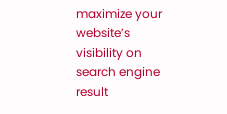maximize your website’s visibility on search engine result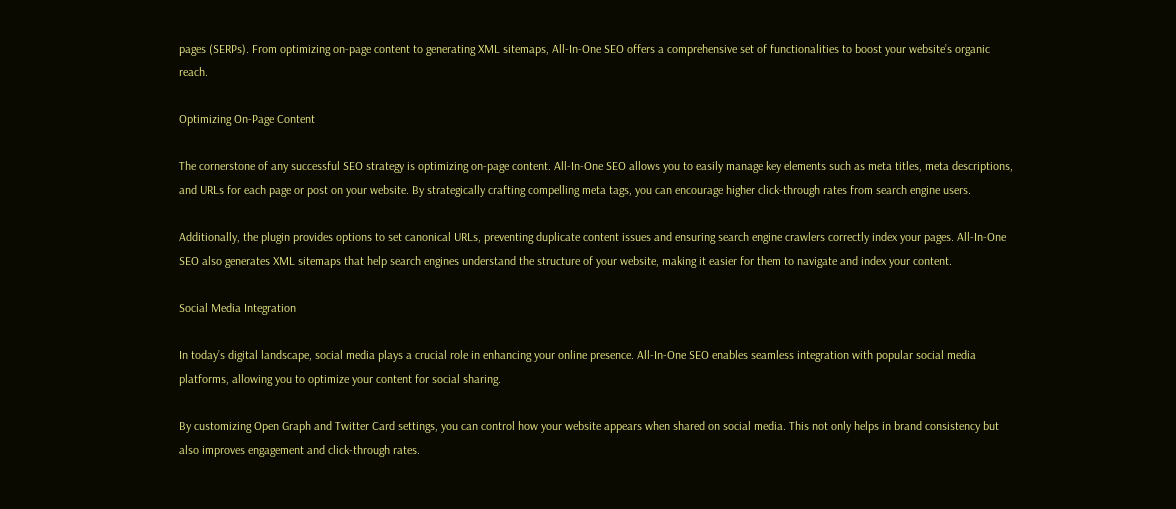pages (SERPs). From optimizing on-page content to generating XML sitemaps, All-In-One SEO offers a comprehensive set of functionalities to boost your website’s organic reach.

Optimizing On-Page Content

The cornerstone of any successful SEO strategy is optimizing on-page content. All-In-One SEO allows you to easily manage key elements such as meta titles, meta descriptions, and URLs for each page or post on your website. By strategically crafting compelling meta tags, you can encourage higher click-through rates from search engine users.

Additionally, the plugin provides options to set canonical URLs, preventing duplicate content issues and ensuring search engine crawlers correctly index your pages. All-In-One SEO also generates XML sitemaps that help search engines understand the structure of your website, making it easier for them to navigate and index your content.

Social Media Integration

In today’s digital landscape, social media plays a crucial role in enhancing your online presence. All-In-One SEO enables seamless integration with popular social media platforms, allowing you to optimize your content for social sharing.

By customizing Open Graph and Twitter Card settings, you can control how your website appears when shared on social media. This not only helps in brand consistency but also improves engagement and click-through rates.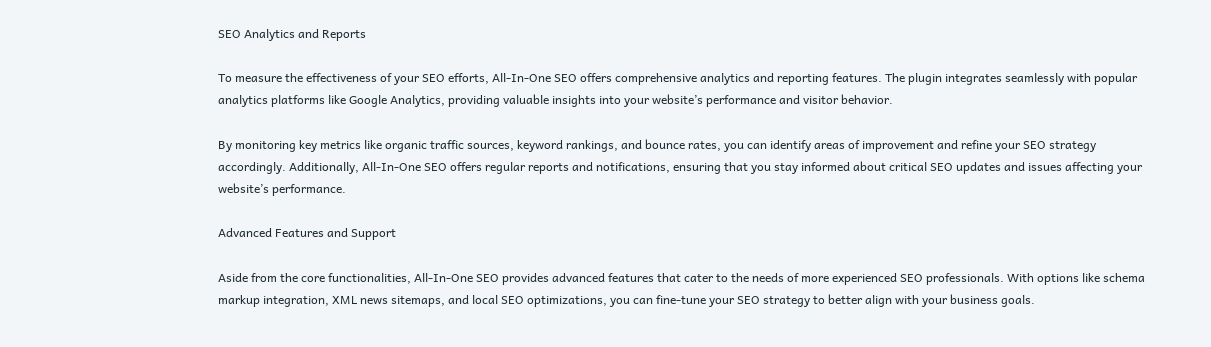SEO Analytics and Reports

To measure the effectiveness of your SEO efforts, All-In-One SEO offers comprehensive analytics and reporting features. The plugin integrates seamlessly with popular analytics platforms like Google Analytics, providing valuable insights into your website’s performance and visitor behavior.

By monitoring key metrics like organic traffic sources, keyword rankings, and bounce rates, you can identify areas of improvement and refine your SEO strategy accordingly. Additionally, All-In-One SEO offers regular reports and notifications, ensuring that you stay informed about critical SEO updates and issues affecting your website’s performance.

Advanced Features and Support

Aside from the core functionalities, All-In-One SEO provides advanced features that cater to the needs of more experienced SEO professionals. With options like schema markup integration, XML news sitemaps, and local SEO optimizations, you can fine-tune your SEO strategy to better align with your business goals.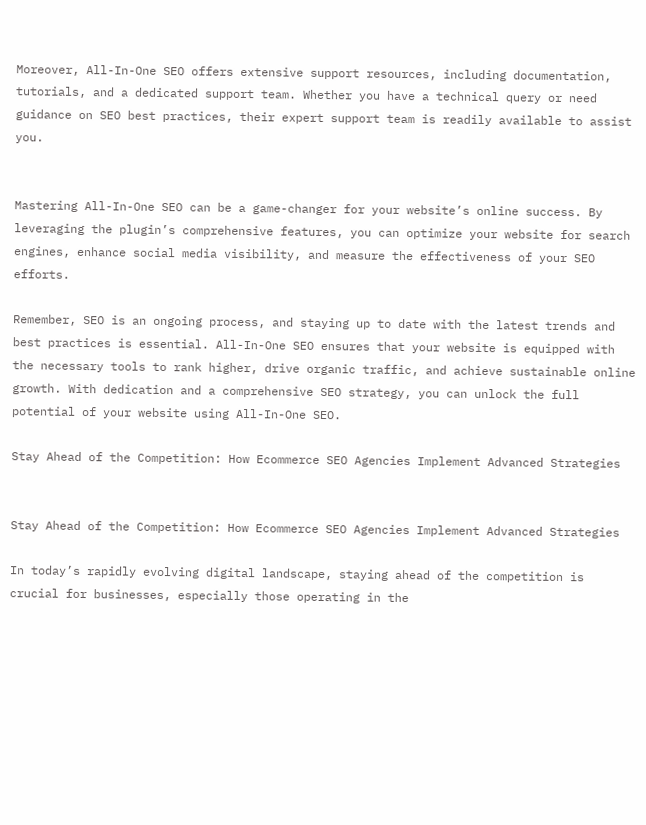Moreover, All-In-One SEO offers extensive support resources, including documentation, tutorials, and a dedicated support team. Whether you have a technical query or need guidance on SEO best practices, their expert support team is readily available to assist you.


Mastering All-In-One SEO can be a game-changer for your website’s online success. By leveraging the plugin’s comprehensive features, you can optimize your website for search engines, enhance social media visibility, and measure the effectiveness of your SEO efforts.

Remember, SEO is an ongoing process, and staying up to date with the latest trends and best practices is essential. All-In-One SEO ensures that your website is equipped with the necessary tools to rank higher, drive organic traffic, and achieve sustainable online growth. With dedication and a comprehensive SEO strategy, you can unlock the full potential of your website using All-In-One SEO.

Stay Ahead of the Competition: How Ecommerce SEO Agencies Implement Advanced Strategies


Stay Ahead of the Competition: How Ecommerce SEO Agencies Implement Advanced Strategies

In today’s rapidly evolving digital landscape, staying ahead of the competition is crucial for businesses, especially those operating in the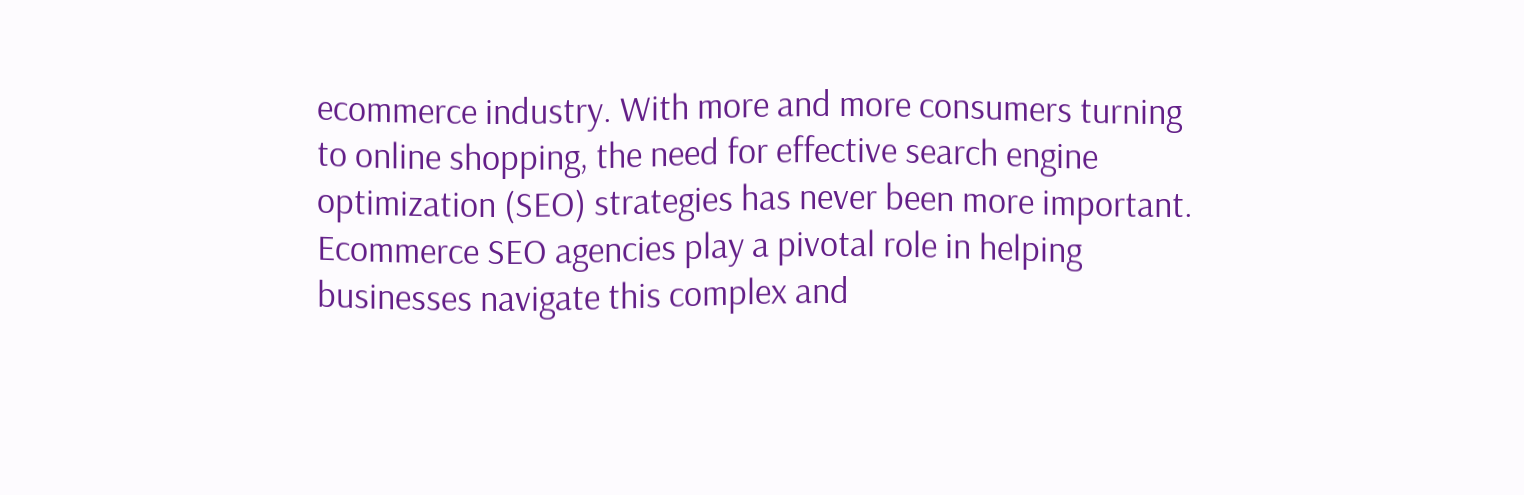ecommerce industry. With more and more consumers turning to online shopping, the need for effective search engine optimization (SEO) strategies has never been more important. Ecommerce SEO agencies play a pivotal role in helping businesses navigate this complex and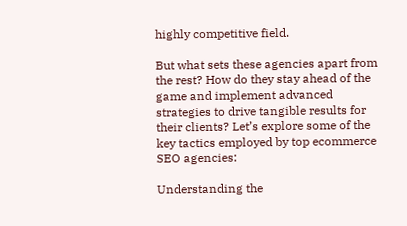highly competitive field.

But what sets these agencies apart from the rest? How do they stay ahead of the game and implement advanced strategies to drive tangible results for their clients? Let’s explore some of the key tactics employed by top ecommerce SEO agencies:

Understanding the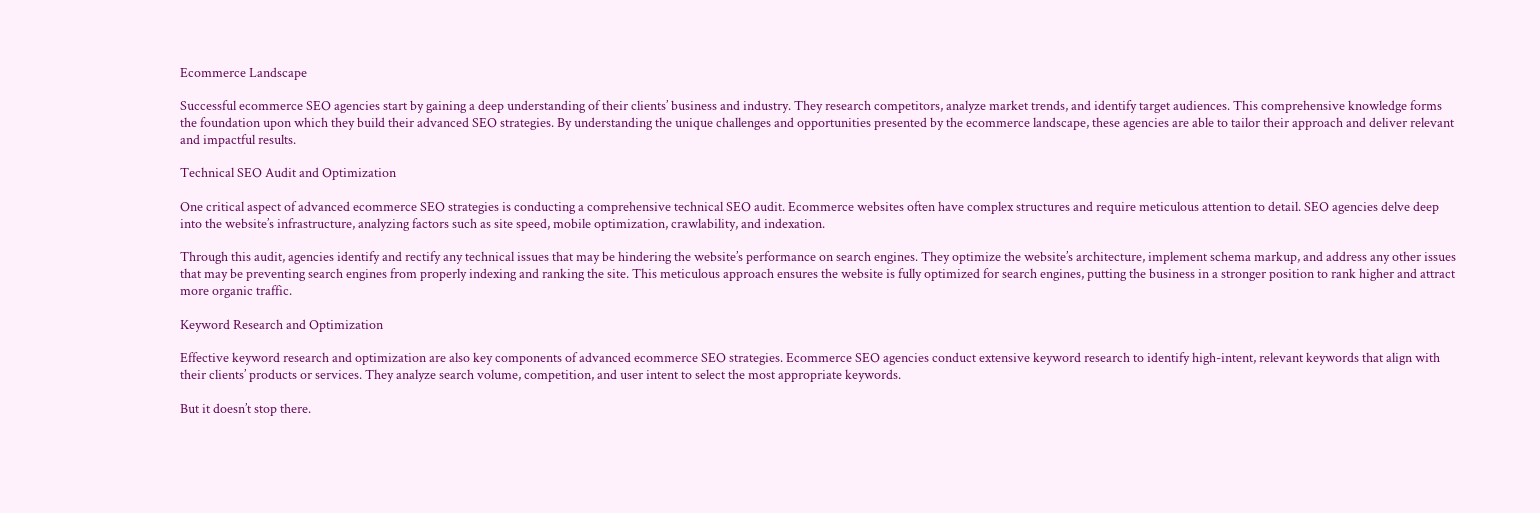Ecommerce Landscape

Successful ecommerce SEO agencies start by gaining a deep understanding of their clients’ business and industry. They research competitors, analyze market trends, and identify target audiences. This comprehensive knowledge forms the foundation upon which they build their advanced SEO strategies. By understanding the unique challenges and opportunities presented by the ecommerce landscape, these agencies are able to tailor their approach and deliver relevant and impactful results.

Technical SEO Audit and Optimization

One critical aspect of advanced ecommerce SEO strategies is conducting a comprehensive technical SEO audit. Ecommerce websites often have complex structures and require meticulous attention to detail. SEO agencies delve deep into the website’s infrastructure, analyzing factors such as site speed, mobile optimization, crawlability, and indexation.

Through this audit, agencies identify and rectify any technical issues that may be hindering the website’s performance on search engines. They optimize the website’s architecture, implement schema markup, and address any other issues that may be preventing search engines from properly indexing and ranking the site. This meticulous approach ensures the website is fully optimized for search engines, putting the business in a stronger position to rank higher and attract more organic traffic.

Keyword Research and Optimization

Effective keyword research and optimization are also key components of advanced ecommerce SEO strategies. Ecommerce SEO agencies conduct extensive keyword research to identify high-intent, relevant keywords that align with their clients’ products or services. They analyze search volume, competition, and user intent to select the most appropriate keywords.

But it doesn’t stop there.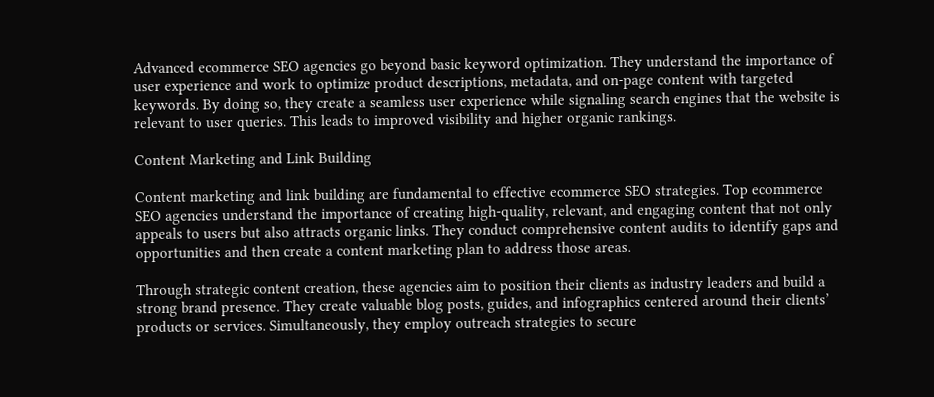Advanced ecommerce SEO agencies go beyond basic keyword optimization. They understand the importance of user experience and work to optimize product descriptions, metadata, and on-page content with targeted keywords. By doing so, they create a seamless user experience while signaling search engines that the website is relevant to user queries. This leads to improved visibility and higher organic rankings.

Content Marketing and Link Building

Content marketing and link building are fundamental to effective ecommerce SEO strategies. Top ecommerce SEO agencies understand the importance of creating high-quality, relevant, and engaging content that not only appeals to users but also attracts organic links. They conduct comprehensive content audits to identify gaps and opportunities and then create a content marketing plan to address those areas.

Through strategic content creation, these agencies aim to position their clients as industry leaders and build a strong brand presence. They create valuable blog posts, guides, and infographics centered around their clients’ products or services. Simultaneously, they employ outreach strategies to secure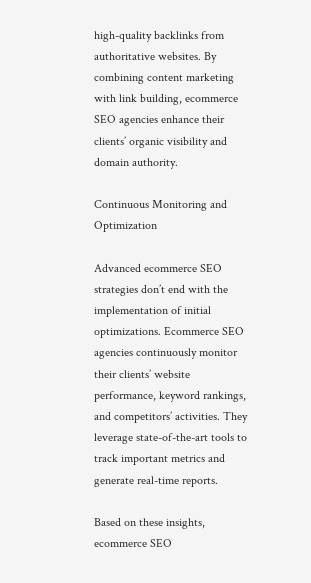high-quality backlinks from authoritative websites. By combining content marketing with link building, ecommerce SEO agencies enhance their clients’ organic visibility and domain authority.

Continuous Monitoring and Optimization

Advanced ecommerce SEO strategies don’t end with the implementation of initial optimizations. Ecommerce SEO agencies continuously monitor their clients’ website performance, keyword rankings, and competitors’ activities. They leverage state-of-the-art tools to track important metrics and generate real-time reports.

Based on these insights, ecommerce SEO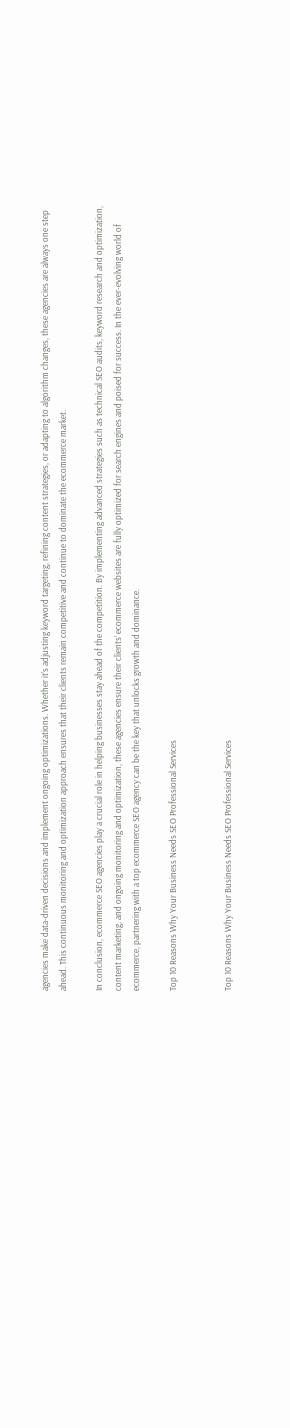agencies make data-driven decisions and implement ongoing optimizations. Whether it’s adjusting keyword targeting, refining content strategies, or adapting to algorithm changes, these agencies are always one step ahead. This continuous monitoring and optimization approach ensures that their clients remain competitive and continue to dominate the ecommerce market.

In conclusion, ecommerce SEO agencies play a crucial role in helping businesses stay ahead of the competition. By implementing advanced strategies such as technical SEO audits, keyword research and optimization, content marketing, and ongoing monitoring and optimization, these agencies ensure their clients’ ecommerce websites are fully optimized for search engines and poised for success. In the ever-evolving world of ecommerce, partnering with a top ecommerce SEO agency can be the key that unlocks growth and dominance.

Top 10 Reasons Why Your Business Needs SEO Professional Services


Top 10 Reasons Why Your Business Needs SEO Professional Services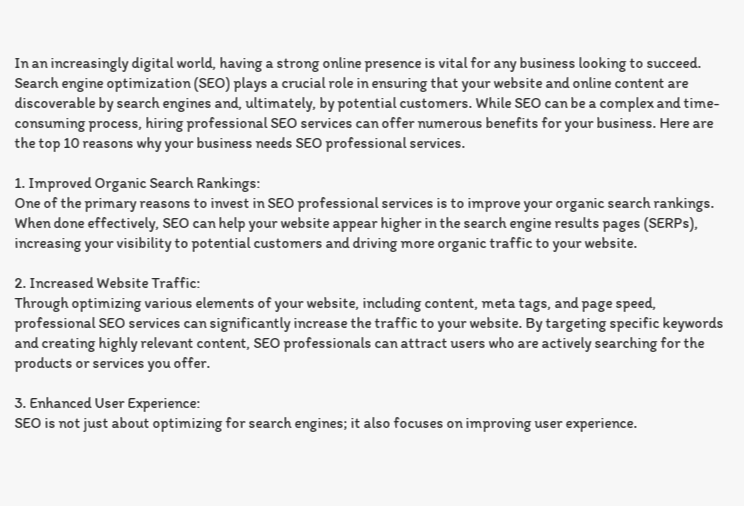In an increasingly digital world, having a strong online presence is vital for any business looking to succeed. Search engine optimization (SEO) plays a crucial role in ensuring that your website and online content are discoverable by search engines and, ultimately, by potential customers. While SEO can be a complex and time-consuming process, hiring professional SEO services can offer numerous benefits for your business. Here are the top 10 reasons why your business needs SEO professional services.

1. Improved Organic Search Rankings:
One of the primary reasons to invest in SEO professional services is to improve your organic search rankings. When done effectively, SEO can help your website appear higher in the search engine results pages (SERPs), increasing your visibility to potential customers and driving more organic traffic to your website.

2. Increased Website Traffic:
Through optimizing various elements of your website, including content, meta tags, and page speed, professional SEO services can significantly increase the traffic to your website. By targeting specific keywords and creating highly relevant content, SEO professionals can attract users who are actively searching for the products or services you offer.

3. Enhanced User Experience:
SEO is not just about optimizing for search engines; it also focuses on improving user experience.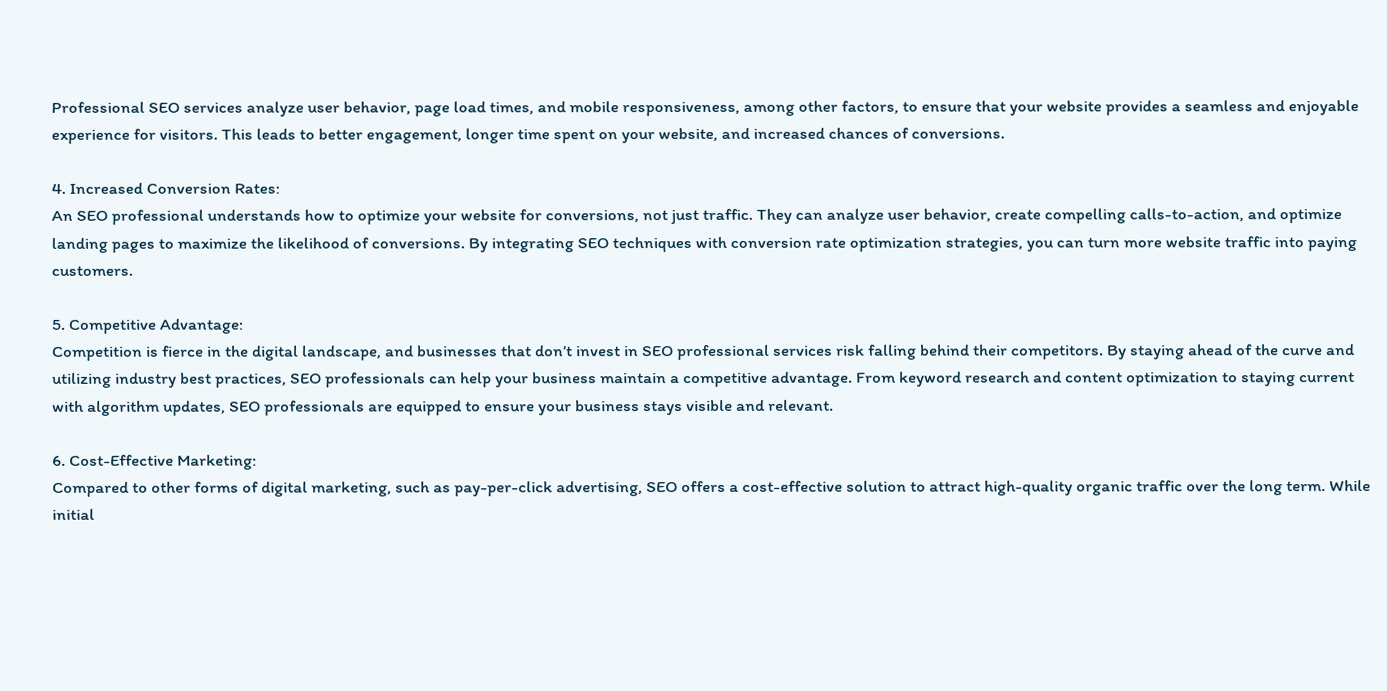Professional SEO services analyze user behavior, page load times, and mobile responsiveness, among other factors, to ensure that your website provides a seamless and enjoyable experience for visitors. This leads to better engagement, longer time spent on your website, and increased chances of conversions.

4. Increased Conversion Rates:
An SEO professional understands how to optimize your website for conversions, not just traffic. They can analyze user behavior, create compelling calls-to-action, and optimize landing pages to maximize the likelihood of conversions. By integrating SEO techniques with conversion rate optimization strategies, you can turn more website traffic into paying customers.

5. Competitive Advantage:
Competition is fierce in the digital landscape, and businesses that don’t invest in SEO professional services risk falling behind their competitors. By staying ahead of the curve and utilizing industry best practices, SEO professionals can help your business maintain a competitive advantage. From keyword research and content optimization to staying current with algorithm updates, SEO professionals are equipped to ensure your business stays visible and relevant.

6. Cost-Effective Marketing:
Compared to other forms of digital marketing, such as pay-per-click advertising, SEO offers a cost-effective solution to attract high-quality organic traffic over the long term. While initial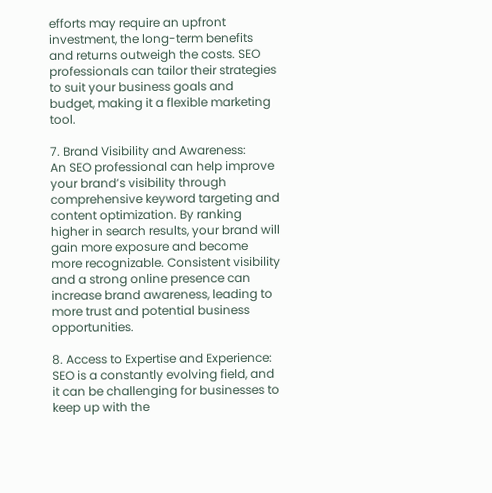efforts may require an upfront investment, the long-term benefits and returns outweigh the costs. SEO professionals can tailor their strategies to suit your business goals and budget, making it a flexible marketing tool.

7. Brand Visibility and Awareness:
An SEO professional can help improve your brand’s visibility through comprehensive keyword targeting and content optimization. By ranking higher in search results, your brand will gain more exposure and become more recognizable. Consistent visibility and a strong online presence can increase brand awareness, leading to more trust and potential business opportunities.

8. Access to Expertise and Experience:
SEO is a constantly evolving field, and it can be challenging for businesses to keep up with the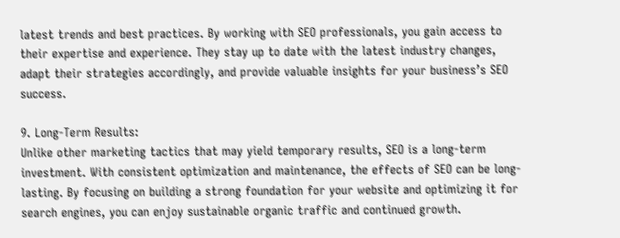latest trends and best practices. By working with SEO professionals, you gain access to their expertise and experience. They stay up to date with the latest industry changes, adapt their strategies accordingly, and provide valuable insights for your business’s SEO success.

9. Long-Term Results:
Unlike other marketing tactics that may yield temporary results, SEO is a long-term investment. With consistent optimization and maintenance, the effects of SEO can be long-lasting. By focusing on building a strong foundation for your website and optimizing it for search engines, you can enjoy sustainable organic traffic and continued growth.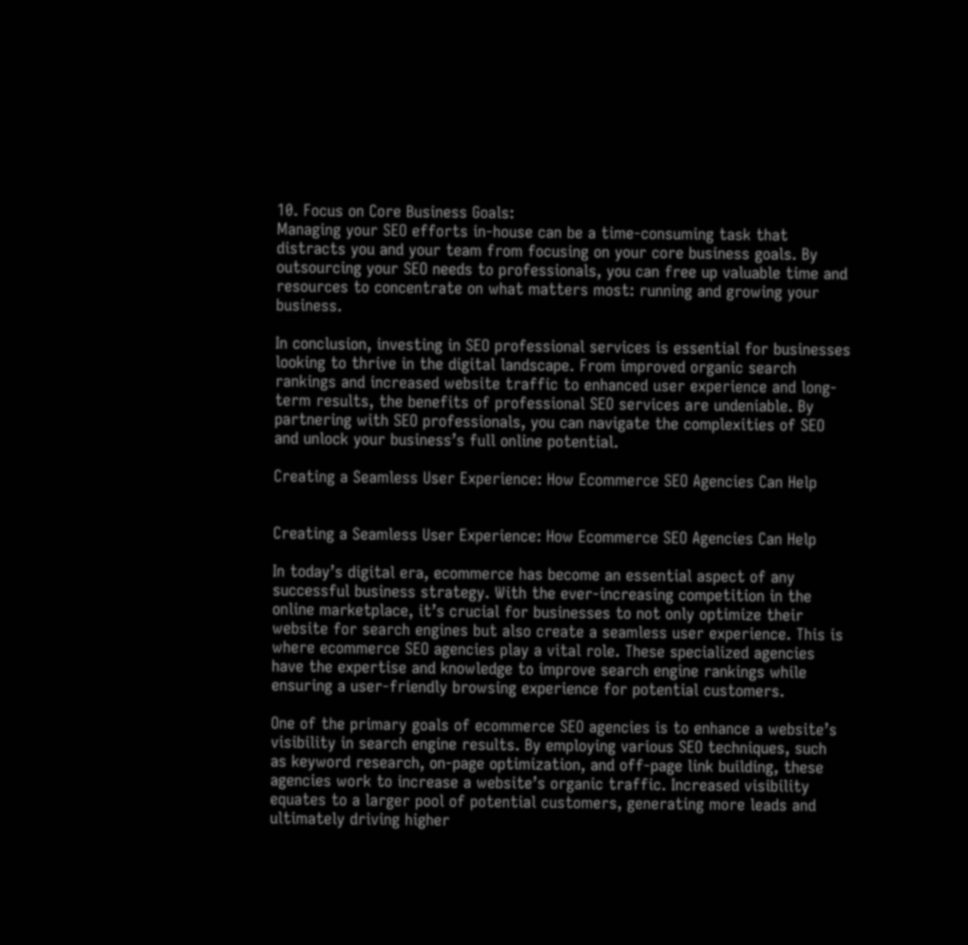10. Focus on Core Business Goals:
Managing your SEO efforts in-house can be a time-consuming task that distracts you and your team from focusing on your core business goals. By outsourcing your SEO needs to professionals, you can free up valuable time and resources to concentrate on what matters most: running and growing your business.

In conclusion, investing in SEO professional services is essential for businesses looking to thrive in the digital landscape. From improved organic search rankings and increased website traffic to enhanced user experience and long-term results, the benefits of professional SEO services are undeniable. By partnering with SEO professionals, you can navigate the complexities of SEO and unlock your business’s full online potential.

Creating a Seamless User Experience: How Ecommerce SEO Agencies Can Help


Creating a Seamless User Experience: How Ecommerce SEO Agencies Can Help

In today’s digital era, ecommerce has become an essential aspect of any successful business strategy. With the ever-increasing competition in the online marketplace, it’s crucial for businesses to not only optimize their website for search engines but also create a seamless user experience. This is where ecommerce SEO agencies play a vital role. These specialized agencies have the expertise and knowledge to improve search engine rankings while ensuring a user-friendly browsing experience for potential customers.

One of the primary goals of ecommerce SEO agencies is to enhance a website’s visibility in search engine results. By employing various SEO techniques, such as keyword research, on-page optimization, and off-page link building, these agencies work to increase a website’s organic traffic. Increased visibility equates to a larger pool of potential customers, generating more leads and ultimately driving higher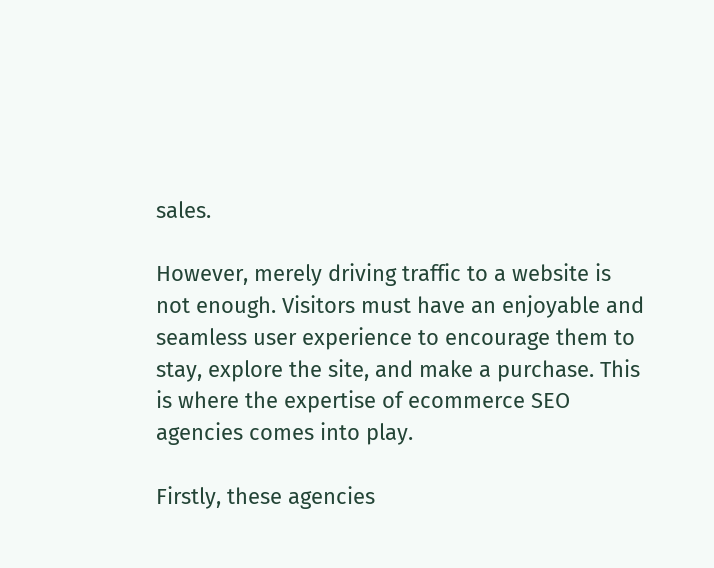sales.

However, merely driving traffic to a website is not enough. Visitors must have an enjoyable and seamless user experience to encourage them to stay, explore the site, and make a purchase. This is where the expertise of ecommerce SEO agencies comes into play.

Firstly, these agencies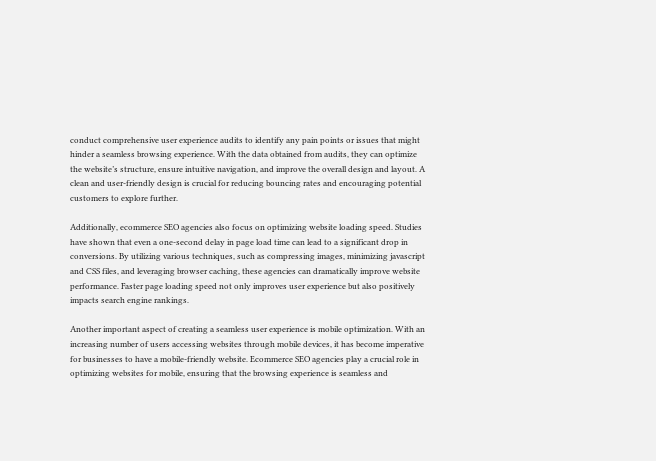conduct comprehensive user experience audits to identify any pain points or issues that might hinder a seamless browsing experience. With the data obtained from audits, they can optimize the website’s structure, ensure intuitive navigation, and improve the overall design and layout. A clean and user-friendly design is crucial for reducing bouncing rates and encouraging potential customers to explore further.

Additionally, ecommerce SEO agencies also focus on optimizing website loading speed. Studies have shown that even a one-second delay in page load time can lead to a significant drop in conversions. By utilizing various techniques, such as compressing images, minimizing javascript and CSS files, and leveraging browser caching, these agencies can dramatically improve website performance. Faster page loading speed not only improves user experience but also positively impacts search engine rankings.

Another important aspect of creating a seamless user experience is mobile optimization. With an increasing number of users accessing websites through mobile devices, it has become imperative for businesses to have a mobile-friendly website. Ecommerce SEO agencies play a crucial role in optimizing websites for mobile, ensuring that the browsing experience is seamless and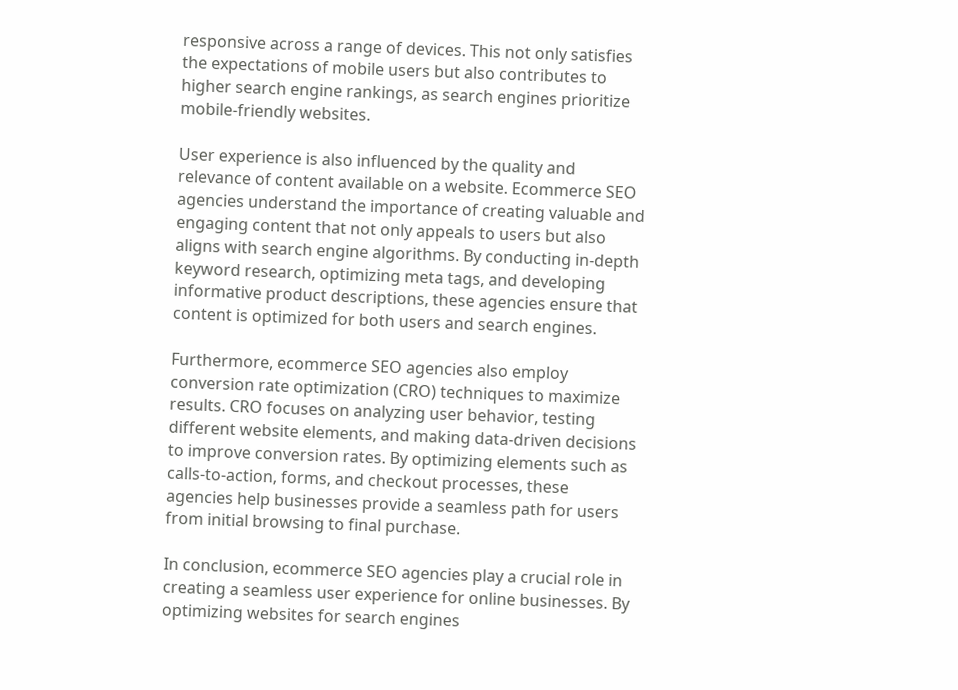responsive across a range of devices. This not only satisfies the expectations of mobile users but also contributes to higher search engine rankings, as search engines prioritize mobile-friendly websites.

User experience is also influenced by the quality and relevance of content available on a website. Ecommerce SEO agencies understand the importance of creating valuable and engaging content that not only appeals to users but also aligns with search engine algorithms. By conducting in-depth keyword research, optimizing meta tags, and developing informative product descriptions, these agencies ensure that content is optimized for both users and search engines.

Furthermore, ecommerce SEO agencies also employ conversion rate optimization (CRO) techniques to maximize results. CRO focuses on analyzing user behavior, testing different website elements, and making data-driven decisions to improve conversion rates. By optimizing elements such as calls-to-action, forms, and checkout processes, these agencies help businesses provide a seamless path for users from initial browsing to final purchase.

In conclusion, ecommerce SEO agencies play a crucial role in creating a seamless user experience for online businesses. By optimizing websites for search engines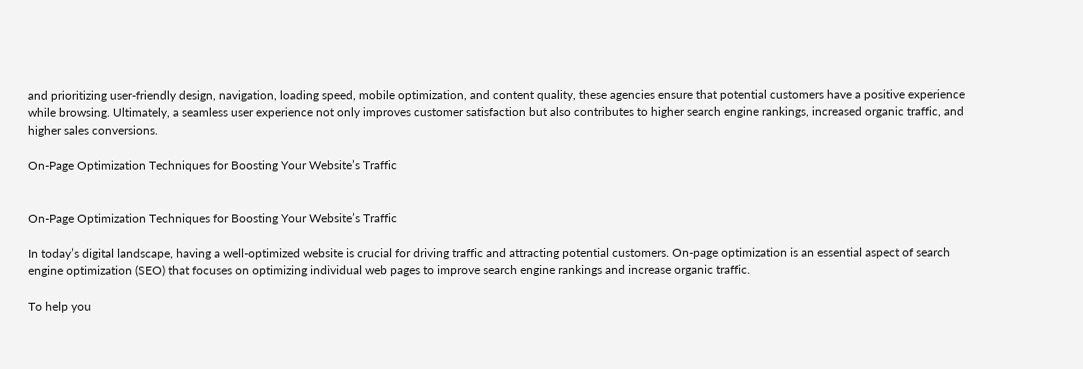and prioritizing user-friendly design, navigation, loading speed, mobile optimization, and content quality, these agencies ensure that potential customers have a positive experience while browsing. Ultimately, a seamless user experience not only improves customer satisfaction but also contributes to higher search engine rankings, increased organic traffic, and higher sales conversions.

On-Page Optimization Techniques for Boosting Your Website’s Traffic


On-Page Optimization Techniques for Boosting Your Website’s Traffic

In today’s digital landscape, having a well-optimized website is crucial for driving traffic and attracting potential customers. On-page optimization is an essential aspect of search engine optimization (SEO) that focuses on optimizing individual web pages to improve search engine rankings and increase organic traffic.

To help you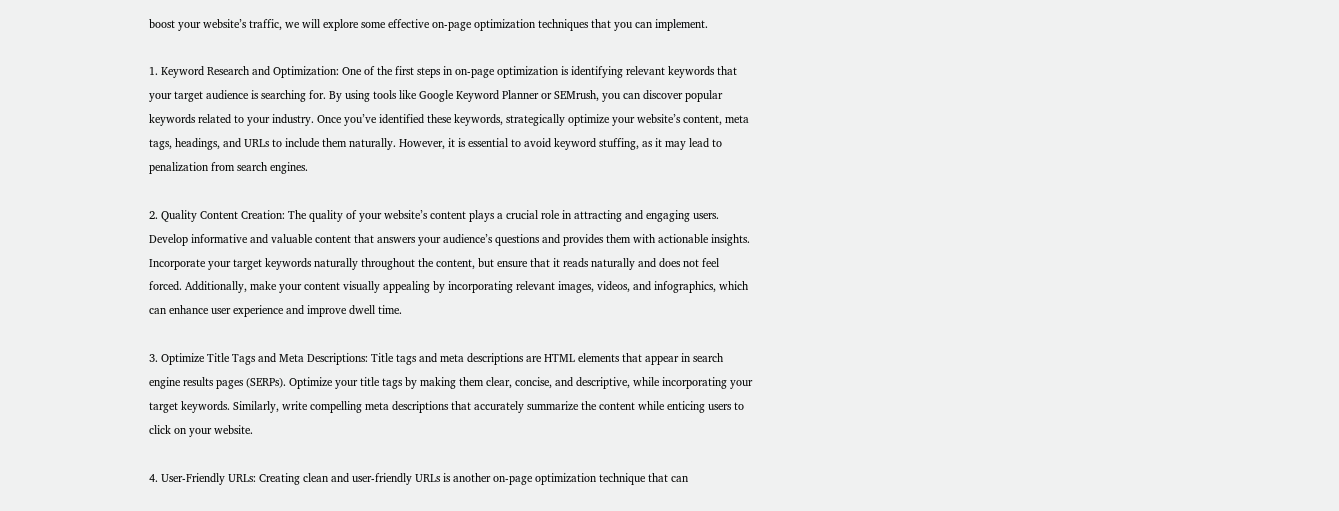boost your website’s traffic, we will explore some effective on-page optimization techniques that you can implement.

1. Keyword Research and Optimization: One of the first steps in on-page optimization is identifying relevant keywords that your target audience is searching for. By using tools like Google Keyword Planner or SEMrush, you can discover popular keywords related to your industry. Once you’ve identified these keywords, strategically optimize your website’s content, meta tags, headings, and URLs to include them naturally. However, it is essential to avoid keyword stuffing, as it may lead to penalization from search engines.

2. Quality Content Creation: The quality of your website’s content plays a crucial role in attracting and engaging users. Develop informative and valuable content that answers your audience’s questions and provides them with actionable insights. Incorporate your target keywords naturally throughout the content, but ensure that it reads naturally and does not feel forced. Additionally, make your content visually appealing by incorporating relevant images, videos, and infographics, which can enhance user experience and improve dwell time.

3. Optimize Title Tags and Meta Descriptions: Title tags and meta descriptions are HTML elements that appear in search engine results pages (SERPs). Optimize your title tags by making them clear, concise, and descriptive, while incorporating your target keywords. Similarly, write compelling meta descriptions that accurately summarize the content while enticing users to click on your website.

4. User-Friendly URLs: Creating clean and user-friendly URLs is another on-page optimization technique that can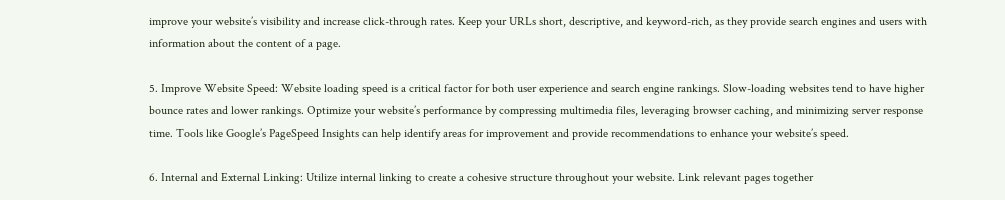improve your website’s visibility and increase click-through rates. Keep your URLs short, descriptive, and keyword-rich, as they provide search engines and users with information about the content of a page.

5. Improve Website Speed: Website loading speed is a critical factor for both user experience and search engine rankings. Slow-loading websites tend to have higher bounce rates and lower rankings. Optimize your website’s performance by compressing multimedia files, leveraging browser caching, and minimizing server response time. Tools like Google’s PageSpeed Insights can help identify areas for improvement and provide recommendations to enhance your website’s speed.

6. Internal and External Linking: Utilize internal linking to create a cohesive structure throughout your website. Link relevant pages together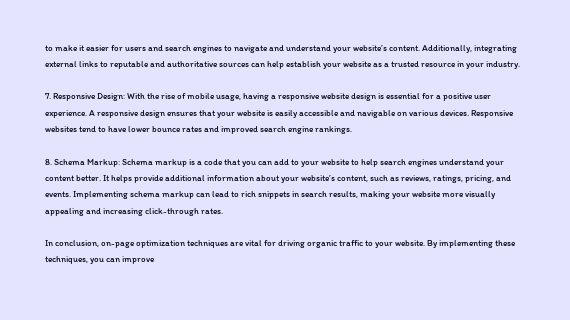to make it easier for users and search engines to navigate and understand your website’s content. Additionally, integrating external links to reputable and authoritative sources can help establish your website as a trusted resource in your industry.

7. Responsive Design: With the rise of mobile usage, having a responsive website design is essential for a positive user experience. A responsive design ensures that your website is easily accessible and navigable on various devices. Responsive websites tend to have lower bounce rates and improved search engine rankings.

8. Schema Markup: Schema markup is a code that you can add to your website to help search engines understand your content better. It helps provide additional information about your website’s content, such as reviews, ratings, pricing, and events. Implementing schema markup can lead to rich snippets in search results, making your website more visually appealing and increasing click-through rates.

In conclusion, on-page optimization techniques are vital for driving organic traffic to your website. By implementing these techniques, you can improve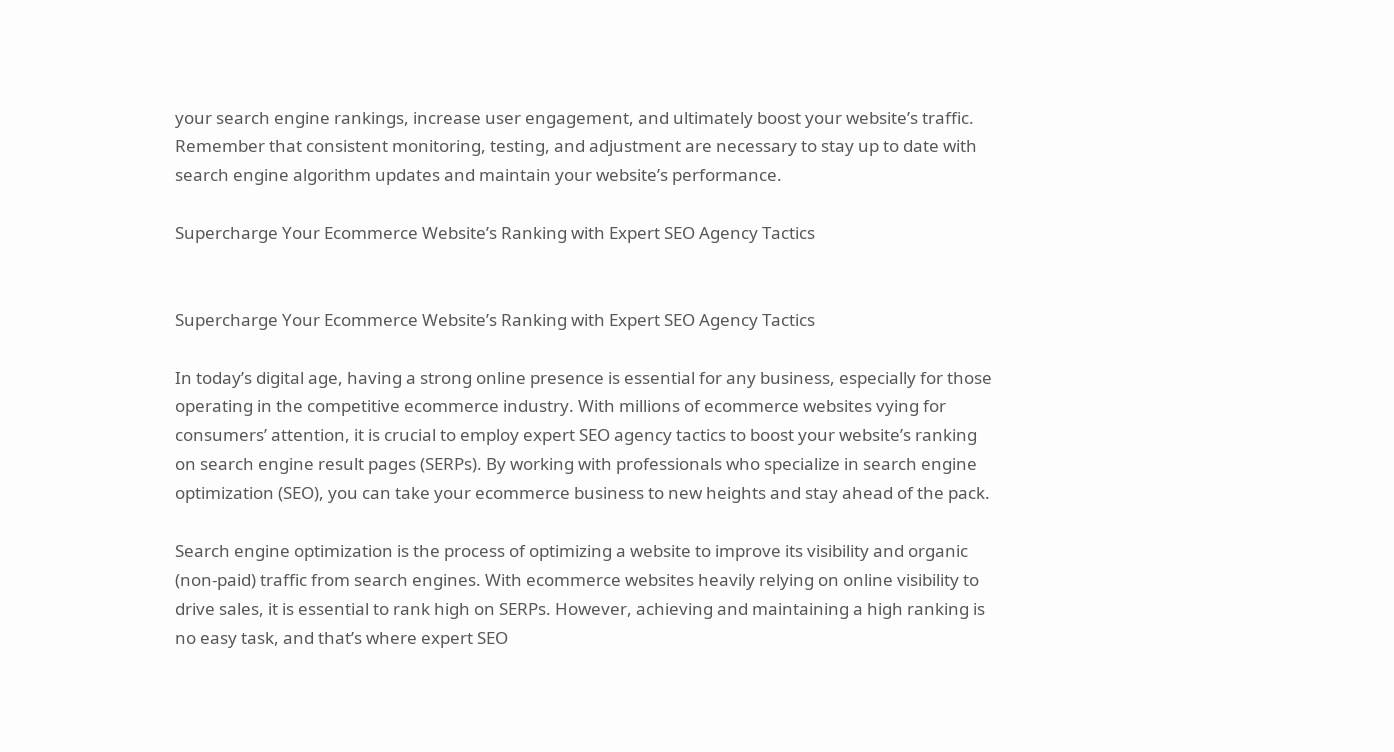your search engine rankings, increase user engagement, and ultimately boost your website’s traffic. Remember that consistent monitoring, testing, and adjustment are necessary to stay up to date with search engine algorithm updates and maintain your website’s performance.

Supercharge Your Ecommerce Website’s Ranking with Expert SEO Agency Tactics


Supercharge Your Ecommerce Website’s Ranking with Expert SEO Agency Tactics

In today’s digital age, having a strong online presence is essential for any business, especially for those operating in the competitive ecommerce industry. With millions of ecommerce websites vying for consumers’ attention, it is crucial to employ expert SEO agency tactics to boost your website’s ranking on search engine result pages (SERPs). By working with professionals who specialize in search engine optimization (SEO), you can take your ecommerce business to new heights and stay ahead of the pack.

Search engine optimization is the process of optimizing a website to improve its visibility and organic (non-paid) traffic from search engines. With ecommerce websites heavily relying on online visibility to drive sales, it is essential to rank high on SERPs. However, achieving and maintaining a high ranking is no easy task, and that’s where expert SEO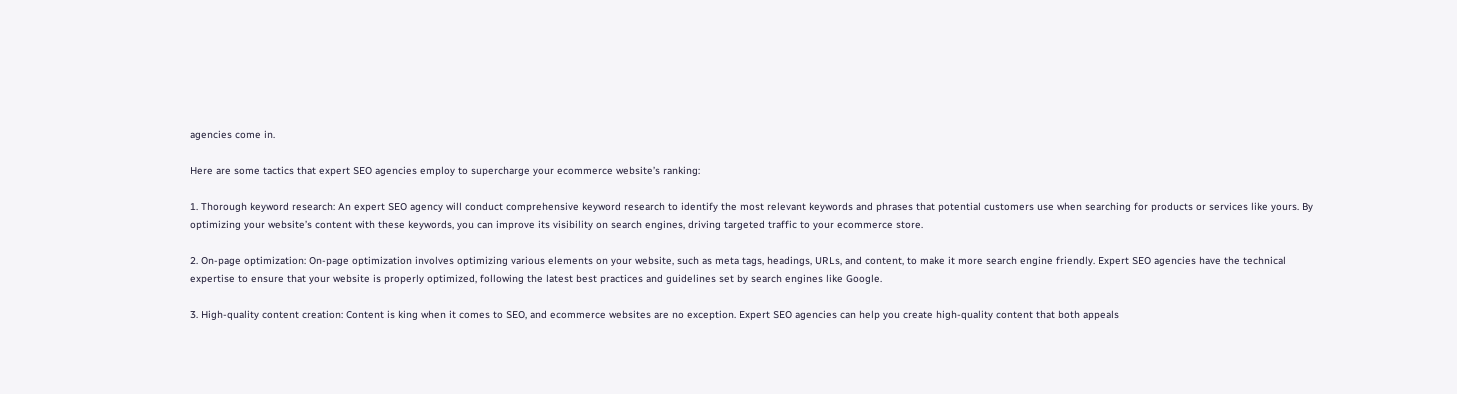agencies come in.

Here are some tactics that expert SEO agencies employ to supercharge your ecommerce website’s ranking:

1. Thorough keyword research: An expert SEO agency will conduct comprehensive keyword research to identify the most relevant keywords and phrases that potential customers use when searching for products or services like yours. By optimizing your website’s content with these keywords, you can improve its visibility on search engines, driving targeted traffic to your ecommerce store.

2. On-page optimization: On-page optimization involves optimizing various elements on your website, such as meta tags, headings, URLs, and content, to make it more search engine friendly. Expert SEO agencies have the technical expertise to ensure that your website is properly optimized, following the latest best practices and guidelines set by search engines like Google.

3. High-quality content creation: Content is king when it comes to SEO, and ecommerce websites are no exception. Expert SEO agencies can help you create high-quality content that both appeals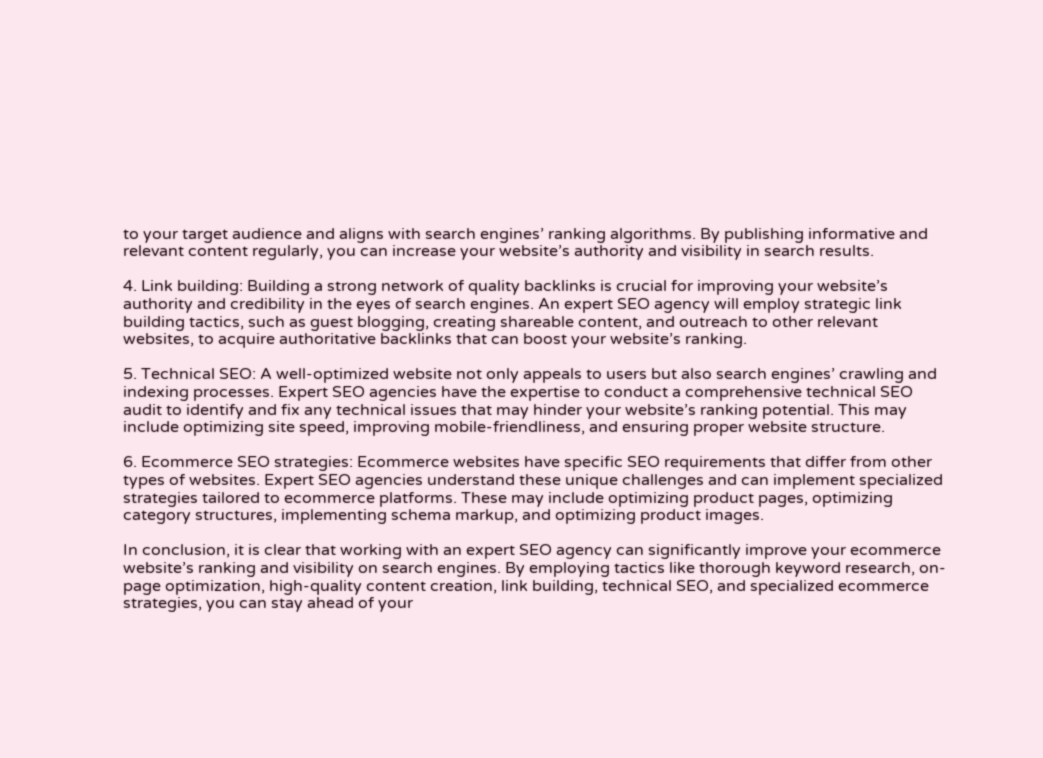to your target audience and aligns with search engines’ ranking algorithms. By publishing informative and relevant content regularly, you can increase your website’s authority and visibility in search results.

4. Link building: Building a strong network of quality backlinks is crucial for improving your website’s authority and credibility in the eyes of search engines. An expert SEO agency will employ strategic link building tactics, such as guest blogging, creating shareable content, and outreach to other relevant websites, to acquire authoritative backlinks that can boost your website’s ranking.

5. Technical SEO: A well-optimized website not only appeals to users but also search engines’ crawling and indexing processes. Expert SEO agencies have the expertise to conduct a comprehensive technical SEO audit to identify and fix any technical issues that may hinder your website’s ranking potential. This may include optimizing site speed, improving mobile-friendliness, and ensuring proper website structure.

6. Ecommerce SEO strategies: Ecommerce websites have specific SEO requirements that differ from other types of websites. Expert SEO agencies understand these unique challenges and can implement specialized strategies tailored to ecommerce platforms. These may include optimizing product pages, optimizing category structures, implementing schema markup, and optimizing product images.

In conclusion, it is clear that working with an expert SEO agency can significantly improve your ecommerce website’s ranking and visibility on search engines. By employing tactics like thorough keyword research, on-page optimization, high-quality content creation, link building, technical SEO, and specialized ecommerce strategies, you can stay ahead of your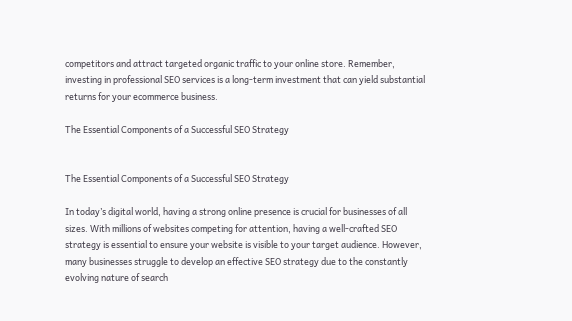competitors and attract targeted organic traffic to your online store. Remember, investing in professional SEO services is a long-term investment that can yield substantial returns for your ecommerce business.

The Essential Components of a Successful SEO Strategy


The Essential Components of a Successful SEO Strategy

In today’s digital world, having a strong online presence is crucial for businesses of all sizes. With millions of websites competing for attention, having a well-crafted SEO strategy is essential to ensure your website is visible to your target audience. However, many businesses struggle to develop an effective SEO strategy due to the constantly evolving nature of search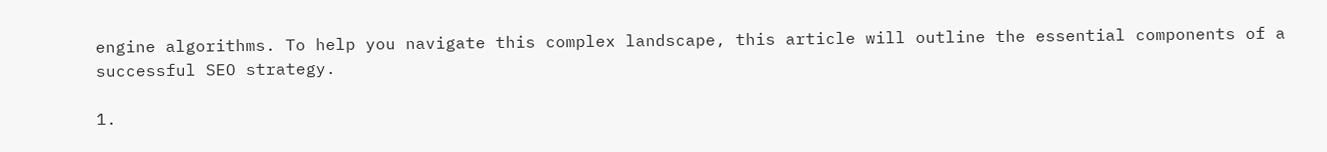engine algorithms. To help you navigate this complex landscape, this article will outline the essential components of a successful SEO strategy.

1.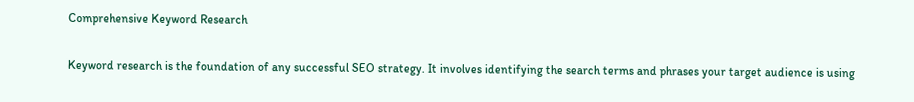Comprehensive Keyword Research

Keyword research is the foundation of any successful SEO strategy. It involves identifying the search terms and phrases your target audience is using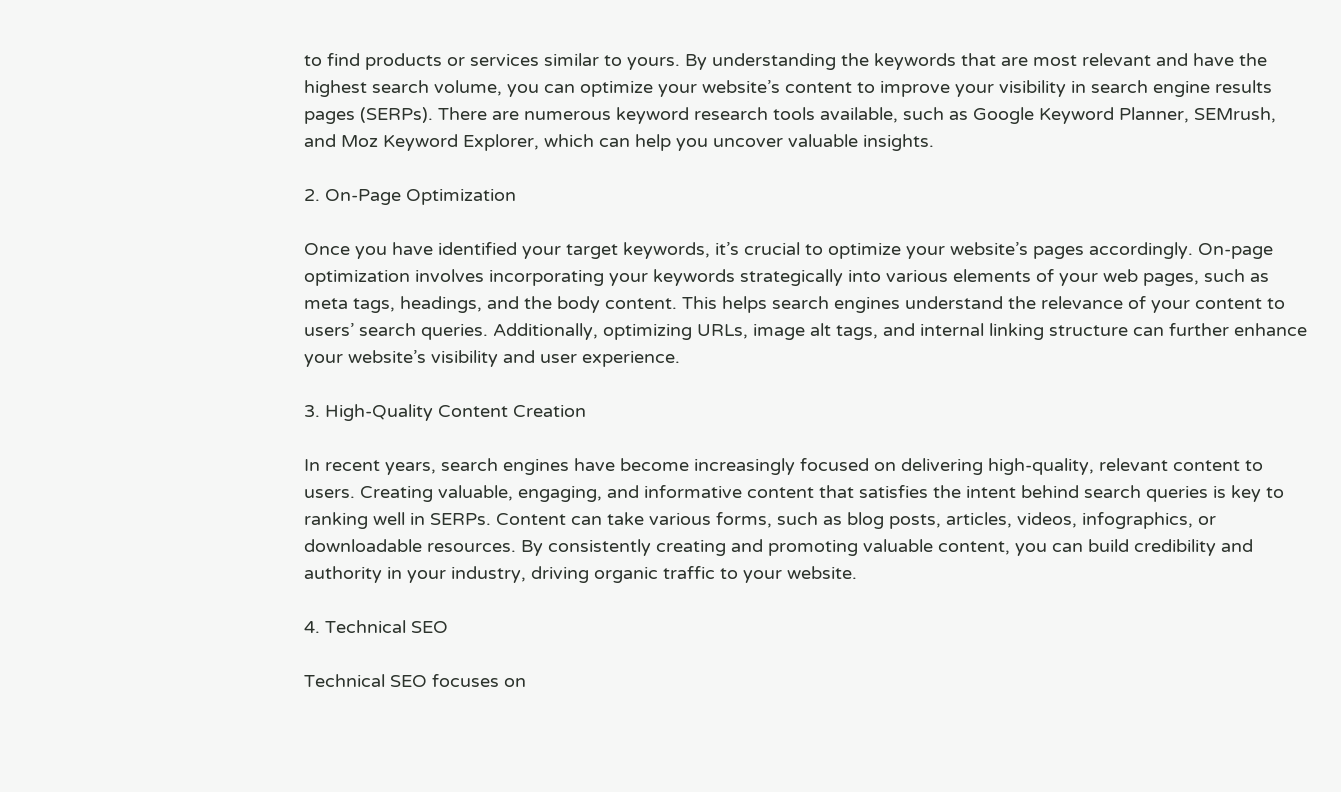to find products or services similar to yours. By understanding the keywords that are most relevant and have the highest search volume, you can optimize your website’s content to improve your visibility in search engine results pages (SERPs). There are numerous keyword research tools available, such as Google Keyword Planner, SEMrush, and Moz Keyword Explorer, which can help you uncover valuable insights.

2. On-Page Optimization

Once you have identified your target keywords, it’s crucial to optimize your website’s pages accordingly. On-page optimization involves incorporating your keywords strategically into various elements of your web pages, such as meta tags, headings, and the body content. This helps search engines understand the relevance of your content to users’ search queries. Additionally, optimizing URLs, image alt tags, and internal linking structure can further enhance your website’s visibility and user experience.

3. High-Quality Content Creation

In recent years, search engines have become increasingly focused on delivering high-quality, relevant content to users. Creating valuable, engaging, and informative content that satisfies the intent behind search queries is key to ranking well in SERPs. Content can take various forms, such as blog posts, articles, videos, infographics, or downloadable resources. By consistently creating and promoting valuable content, you can build credibility and authority in your industry, driving organic traffic to your website.

4. Technical SEO

Technical SEO focuses on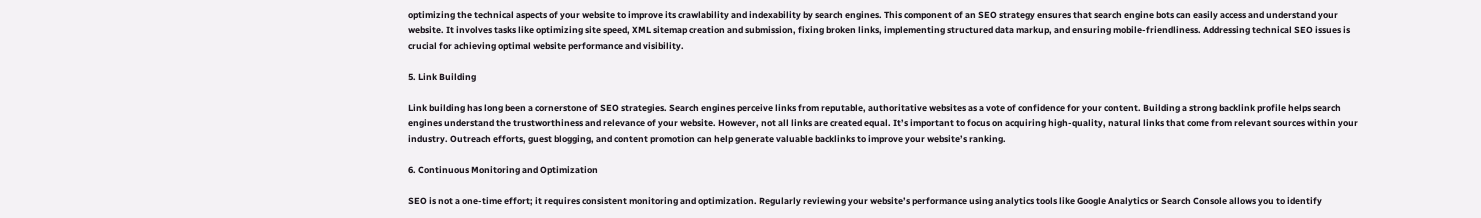optimizing the technical aspects of your website to improve its crawlability and indexability by search engines. This component of an SEO strategy ensures that search engine bots can easily access and understand your website. It involves tasks like optimizing site speed, XML sitemap creation and submission, fixing broken links, implementing structured data markup, and ensuring mobile-friendliness. Addressing technical SEO issues is crucial for achieving optimal website performance and visibility.

5. Link Building

Link building has long been a cornerstone of SEO strategies. Search engines perceive links from reputable, authoritative websites as a vote of confidence for your content. Building a strong backlink profile helps search engines understand the trustworthiness and relevance of your website. However, not all links are created equal. It’s important to focus on acquiring high-quality, natural links that come from relevant sources within your industry. Outreach efforts, guest blogging, and content promotion can help generate valuable backlinks to improve your website’s ranking.

6. Continuous Monitoring and Optimization

SEO is not a one-time effort; it requires consistent monitoring and optimization. Regularly reviewing your website’s performance using analytics tools like Google Analytics or Search Console allows you to identify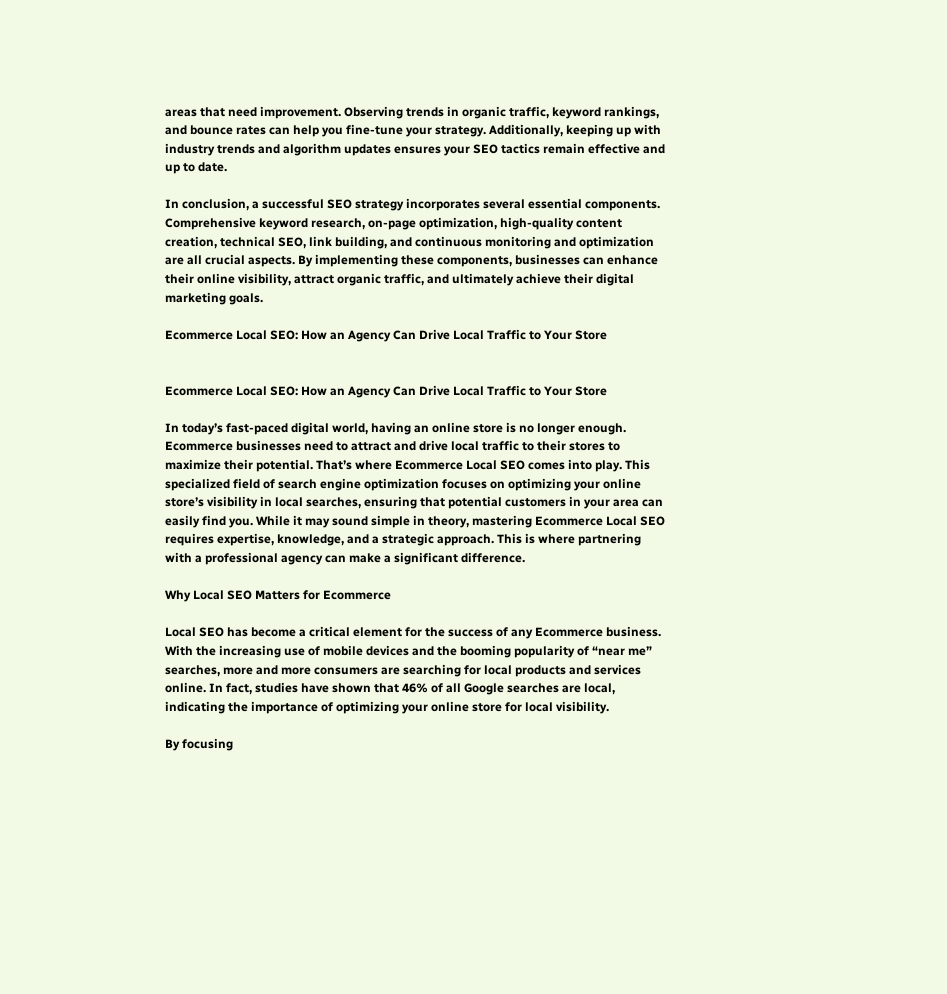areas that need improvement. Observing trends in organic traffic, keyword rankings, and bounce rates can help you fine-tune your strategy. Additionally, keeping up with industry trends and algorithm updates ensures your SEO tactics remain effective and up to date.

In conclusion, a successful SEO strategy incorporates several essential components. Comprehensive keyword research, on-page optimization, high-quality content creation, technical SEO, link building, and continuous monitoring and optimization are all crucial aspects. By implementing these components, businesses can enhance their online visibility, attract organic traffic, and ultimately achieve their digital marketing goals.

Ecommerce Local SEO: How an Agency Can Drive Local Traffic to Your Store


Ecommerce Local SEO: How an Agency Can Drive Local Traffic to Your Store

In today’s fast-paced digital world, having an online store is no longer enough. Ecommerce businesses need to attract and drive local traffic to their stores to maximize their potential. That’s where Ecommerce Local SEO comes into play. This specialized field of search engine optimization focuses on optimizing your online store’s visibility in local searches, ensuring that potential customers in your area can easily find you. While it may sound simple in theory, mastering Ecommerce Local SEO requires expertise, knowledge, and a strategic approach. This is where partnering with a professional agency can make a significant difference.

Why Local SEO Matters for Ecommerce

Local SEO has become a critical element for the success of any Ecommerce business. With the increasing use of mobile devices and the booming popularity of “near me” searches, more and more consumers are searching for local products and services online. In fact, studies have shown that 46% of all Google searches are local, indicating the importance of optimizing your online store for local visibility.

By focusing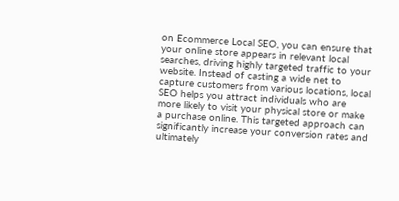on Ecommerce Local SEO, you can ensure that your online store appears in relevant local searches, driving highly targeted traffic to your website. Instead of casting a wide net to capture customers from various locations, local SEO helps you attract individuals who are more likely to visit your physical store or make a purchase online. This targeted approach can significantly increase your conversion rates and ultimately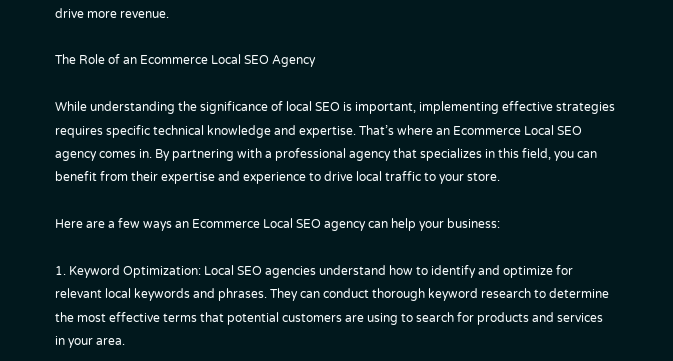drive more revenue.

The Role of an Ecommerce Local SEO Agency

While understanding the significance of local SEO is important, implementing effective strategies requires specific technical knowledge and expertise. That’s where an Ecommerce Local SEO agency comes in. By partnering with a professional agency that specializes in this field, you can benefit from their expertise and experience to drive local traffic to your store.

Here are a few ways an Ecommerce Local SEO agency can help your business:

1. Keyword Optimization: Local SEO agencies understand how to identify and optimize for relevant local keywords and phrases. They can conduct thorough keyword research to determine the most effective terms that potential customers are using to search for products and services in your area.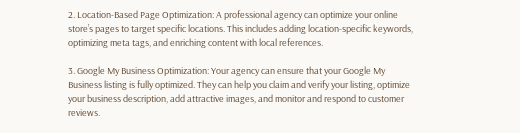2. Location-Based Page Optimization: A professional agency can optimize your online store’s pages to target specific locations. This includes adding location-specific keywords, optimizing meta tags, and enriching content with local references.

3. Google My Business Optimization: Your agency can ensure that your Google My Business listing is fully optimized. They can help you claim and verify your listing, optimize your business description, add attractive images, and monitor and respond to customer reviews.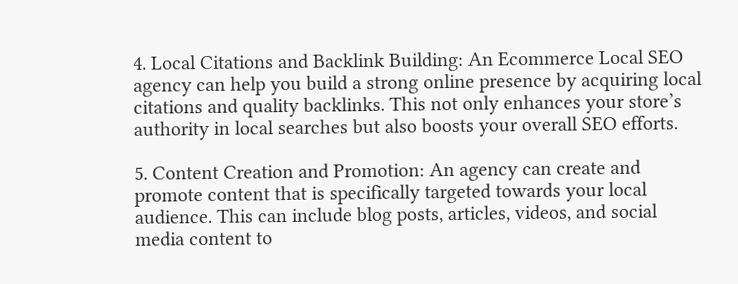4. Local Citations and Backlink Building: An Ecommerce Local SEO agency can help you build a strong online presence by acquiring local citations and quality backlinks. This not only enhances your store’s authority in local searches but also boosts your overall SEO efforts.

5. Content Creation and Promotion: An agency can create and promote content that is specifically targeted towards your local audience. This can include blog posts, articles, videos, and social media content to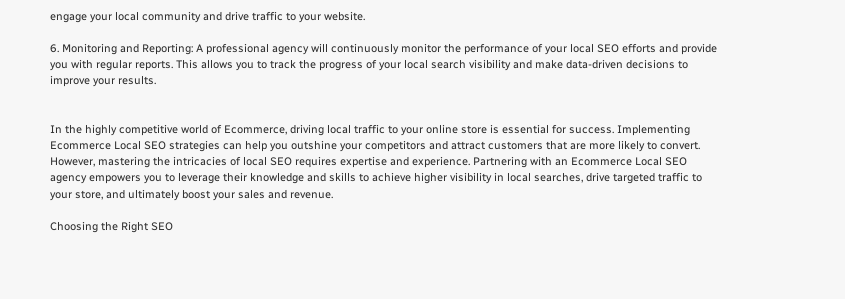engage your local community and drive traffic to your website.

6. Monitoring and Reporting: A professional agency will continuously monitor the performance of your local SEO efforts and provide you with regular reports. This allows you to track the progress of your local search visibility and make data-driven decisions to improve your results.


In the highly competitive world of Ecommerce, driving local traffic to your online store is essential for success. Implementing Ecommerce Local SEO strategies can help you outshine your competitors and attract customers that are more likely to convert. However, mastering the intricacies of local SEO requires expertise and experience. Partnering with an Ecommerce Local SEO agency empowers you to leverage their knowledge and skills to achieve higher visibility in local searches, drive targeted traffic to your store, and ultimately boost your sales and revenue.

Choosing the Right SEO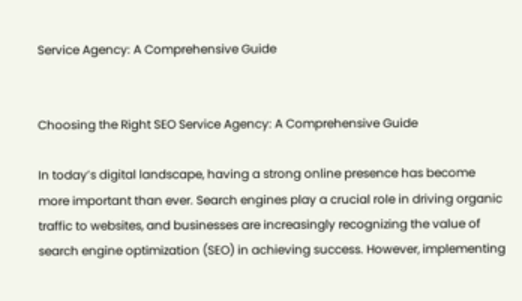Service Agency: A Comprehensive Guide


Choosing the Right SEO Service Agency: A Comprehensive Guide

In today’s digital landscape, having a strong online presence has become more important than ever. Search engines play a crucial role in driving organic traffic to websites, and businesses are increasingly recognizing the value of search engine optimization (SEO) in achieving success. However, implementing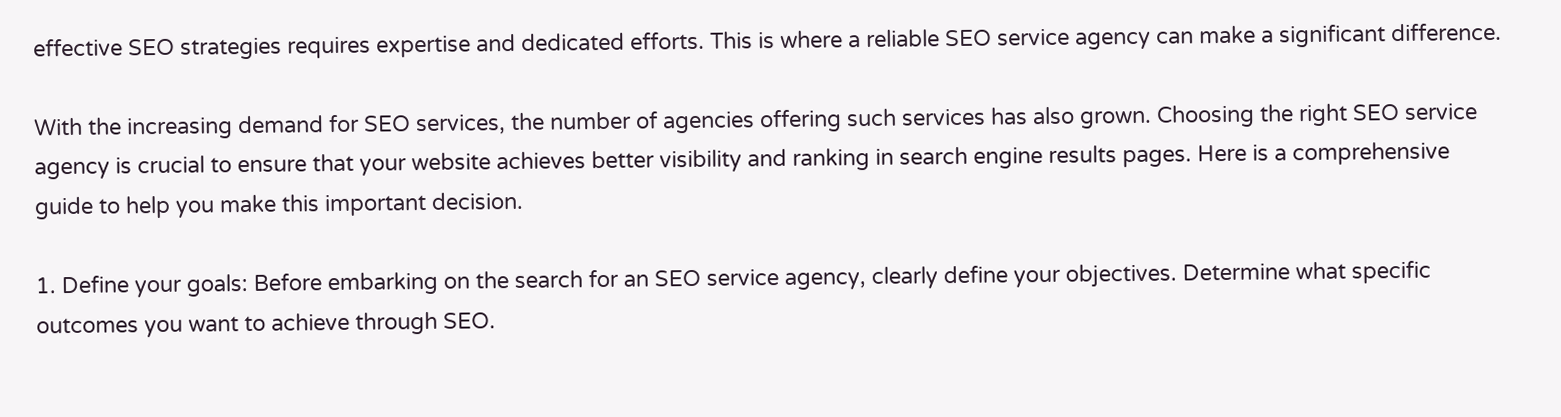effective SEO strategies requires expertise and dedicated efforts. This is where a reliable SEO service agency can make a significant difference.

With the increasing demand for SEO services, the number of agencies offering such services has also grown. Choosing the right SEO service agency is crucial to ensure that your website achieves better visibility and ranking in search engine results pages. Here is a comprehensive guide to help you make this important decision.

1. Define your goals: Before embarking on the search for an SEO service agency, clearly define your objectives. Determine what specific outcomes you want to achieve through SEO.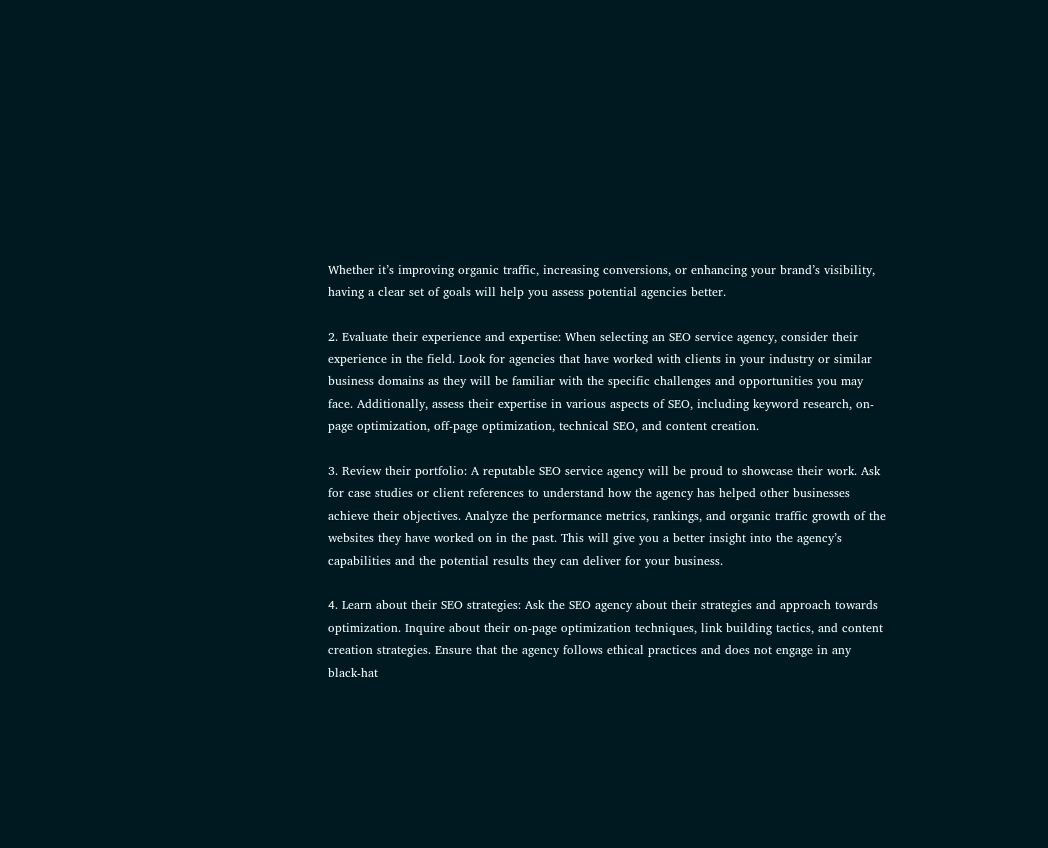Whether it’s improving organic traffic, increasing conversions, or enhancing your brand’s visibility, having a clear set of goals will help you assess potential agencies better.

2. Evaluate their experience and expertise: When selecting an SEO service agency, consider their experience in the field. Look for agencies that have worked with clients in your industry or similar business domains as they will be familiar with the specific challenges and opportunities you may face. Additionally, assess their expertise in various aspects of SEO, including keyword research, on-page optimization, off-page optimization, technical SEO, and content creation.

3. Review their portfolio: A reputable SEO service agency will be proud to showcase their work. Ask for case studies or client references to understand how the agency has helped other businesses achieve their objectives. Analyze the performance metrics, rankings, and organic traffic growth of the websites they have worked on in the past. This will give you a better insight into the agency’s capabilities and the potential results they can deliver for your business.

4. Learn about their SEO strategies: Ask the SEO agency about their strategies and approach towards optimization. Inquire about their on-page optimization techniques, link building tactics, and content creation strategies. Ensure that the agency follows ethical practices and does not engage in any black-hat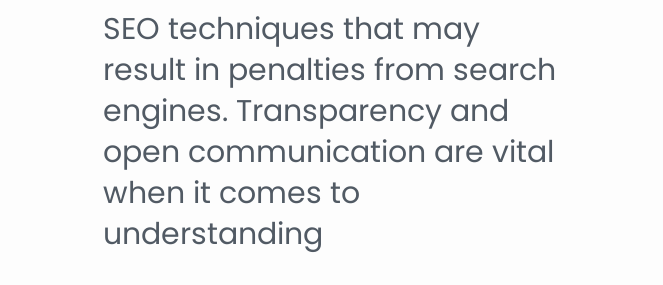SEO techniques that may result in penalties from search engines. Transparency and open communication are vital when it comes to understanding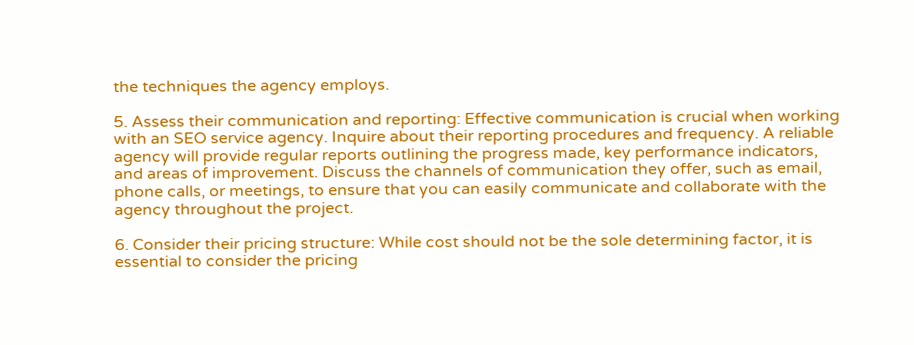the techniques the agency employs.

5. Assess their communication and reporting: Effective communication is crucial when working with an SEO service agency. Inquire about their reporting procedures and frequency. A reliable agency will provide regular reports outlining the progress made, key performance indicators, and areas of improvement. Discuss the channels of communication they offer, such as email, phone calls, or meetings, to ensure that you can easily communicate and collaborate with the agency throughout the project.

6. Consider their pricing structure: While cost should not be the sole determining factor, it is essential to consider the pricing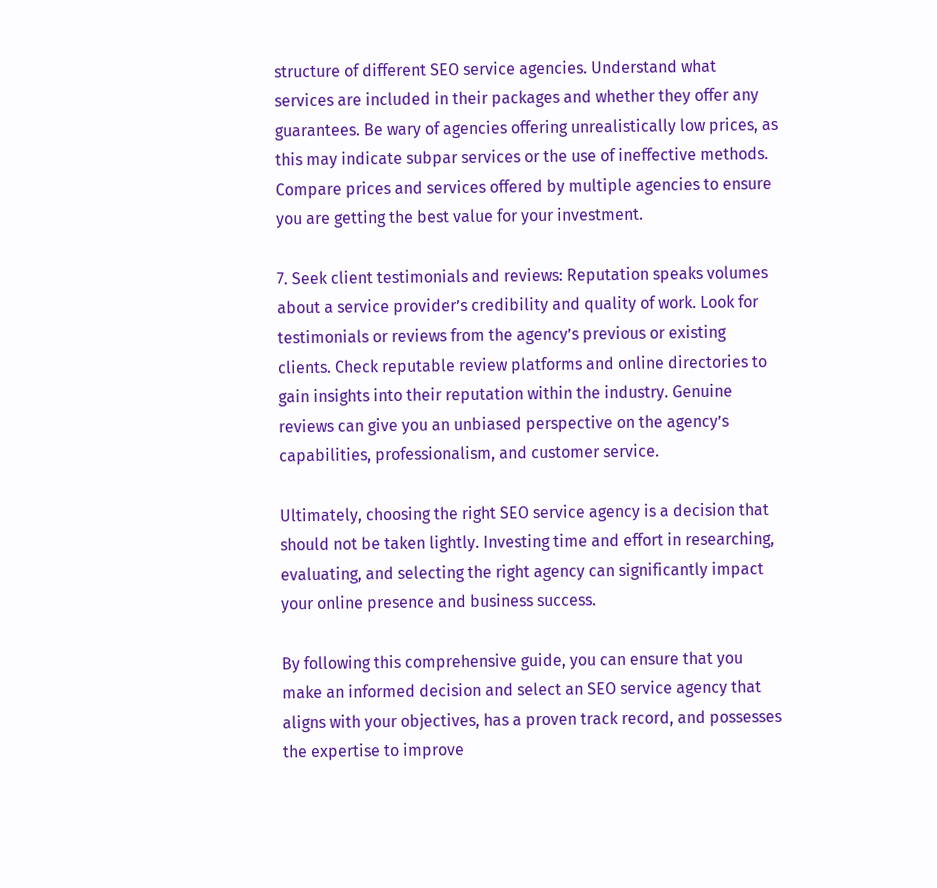structure of different SEO service agencies. Understand what services are included in their packages and whether they offer any guarantees. Be wary of agencies offering unrealistically low prices, as this may indicate subpar services or the use of ineffective methods. Compare prices and services offered by multiple agencies to ensure you are getting the best value for your investment.

7. Seek client testimonials and reviews: Reputation speaks volumes about a service provider’s credibility and quality of work. Look for testimonials or reviews from the agency’s previous or existing clients. Check reputable review platforms and online directories to gain insights into their reputation within the industry. Genuine reviews can give you an unbiased perspective on the agency’s capabilities, professionalism, and customer service.

Ultimately, choosing the right SEO service agency is a decision that should not be taken lightly. Investing time and effort in researching, evaluating, and selecting the right agency can significantly impact your online presence and business success.

By following this comprehensive guide, you can ensure that you make an informed decision and select an SEO service agency that aligns with your objectives, has a proven track record, and possesses the expertise to improve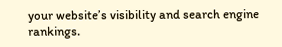your website’s visibility and search engine rankings.